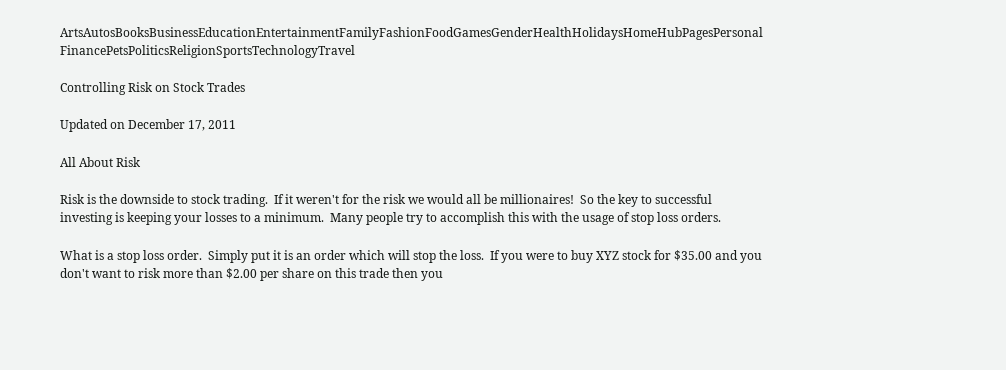ArtsAutosBooksBusinessEducationEntertainmentFamilyFashionFoodGamesGenderHealthHolidaysHomeHubPagesPersonal FinancePetsPoliticsReligionSportsTechnologyTravel

Controlling Risk on Stock Trades

Updated on December 17, 2011

All About Risk

Risk is the downside to stock trading.  If it weren't for the risk we would all be millionaires!  So the key to successful investing is keeping your losses to a minimum.  Many people try to accomplish this with the usage of stop loss orders.

What is a stop loss order.  Simply put it is an order which will stop the loss.  If you were to buy XYZ stock for $35.00 and you don't want to risk more than $2.00 per share on this trade then you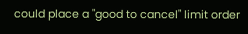could place a "good to cancel" limit order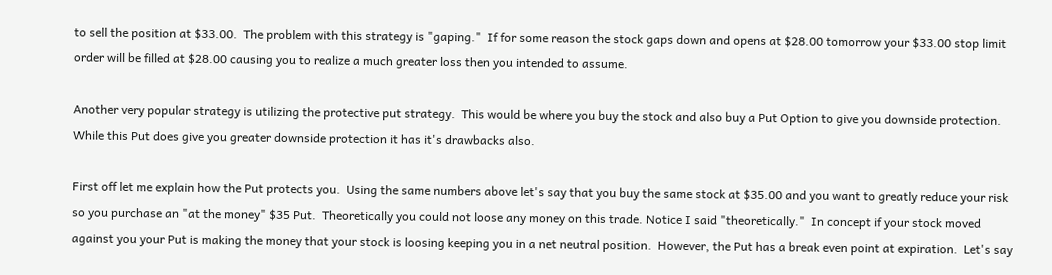to sell the position at $33.00.  The problem with this strategy is "gaping."  If for some reason the stock gaps down and opens at $28.00 tomorrow your $33.00 stop limit order will be filled at $28.00 causing you to realize a much greater loss then you intended to assume.

Another very popular strategy is utilizing the protective put strategy.  This would be where you buy the stock and also buy a Put Option to give you downside protection.  While this Put does give you greater downside protection it has it's drawbacks also.

First off let me explain how the Put protects you.  Using the same numbers above let's say that you buy the same stock at $35.00 and you want to greatly reduce your risk so you purchase an "at the money" $35 Put.  Theoretically you could not loose any money on this trade. Notice I said "theoretically."  In concept if your stock moved against you your Put is making the money that your stock is loosing keeping you in a net neutral position.  However, the Put has a break even point at expiration.  Let's say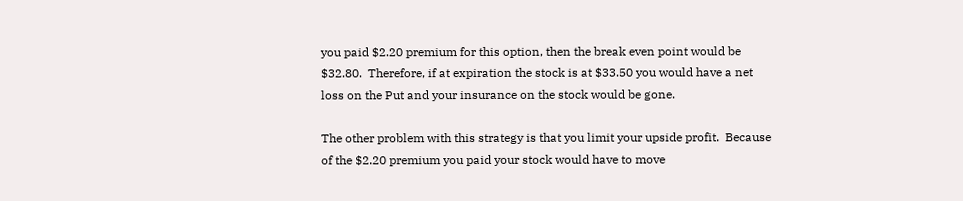you paid $2.20 premium for this option, then the break even point would be $32.80.  Therefore, if at expiration the stock is at $33.50 you would have a net loss on the Put and your insurance on the stock would be gone.

The other problem with this strategy is that you limit your upside profit.  Because of the $2.20 premium you paid your stock would have to move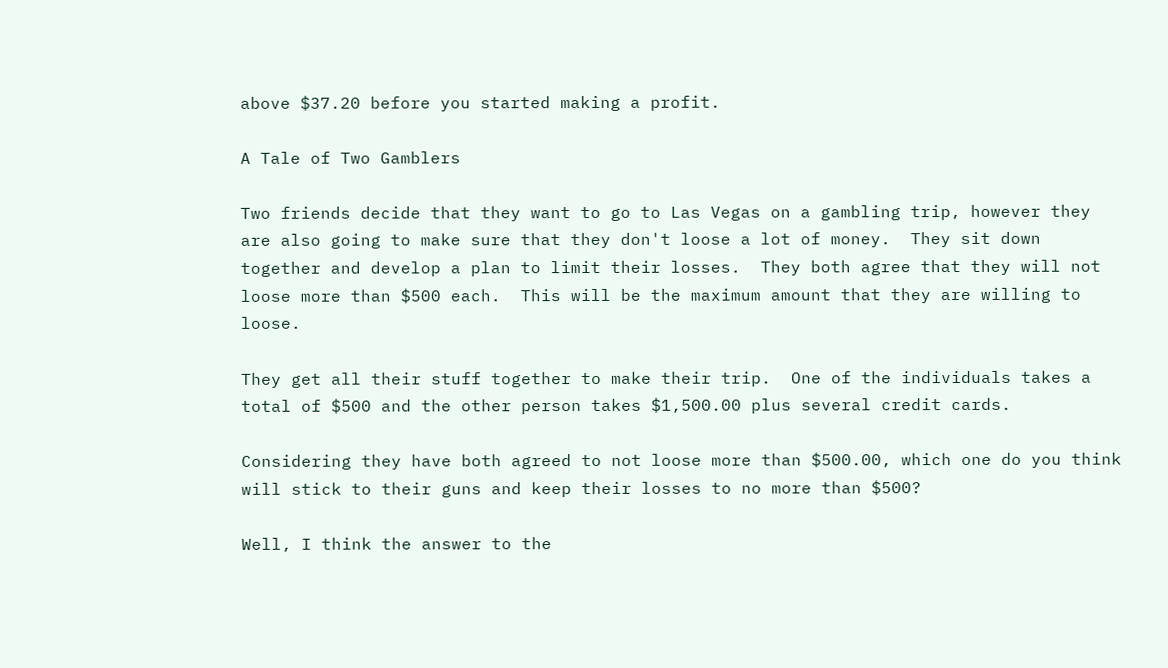above $37.20 before you started making a profit.

A Tale of Two Gamblers

Two friends decide that they want to go to Las Vegas on a gambling trip, however they are also going to make sure that they don't loose a lot of money.  They sit down together and develop a plan to limit their losses.  They both agree that they will not loose more than $500 each.  This will be the maximum amount that they are willing to loose.

They get all their stuff together to make their trip.  One of the individuals takes a total of $500 and the other person takes $1,500.00 plus several credit cards.

Considering they have both agreed to not loose more than $500.00, which one do you think will stick to their guns and keep their losses to no more than $500?

Well, I think the answer to the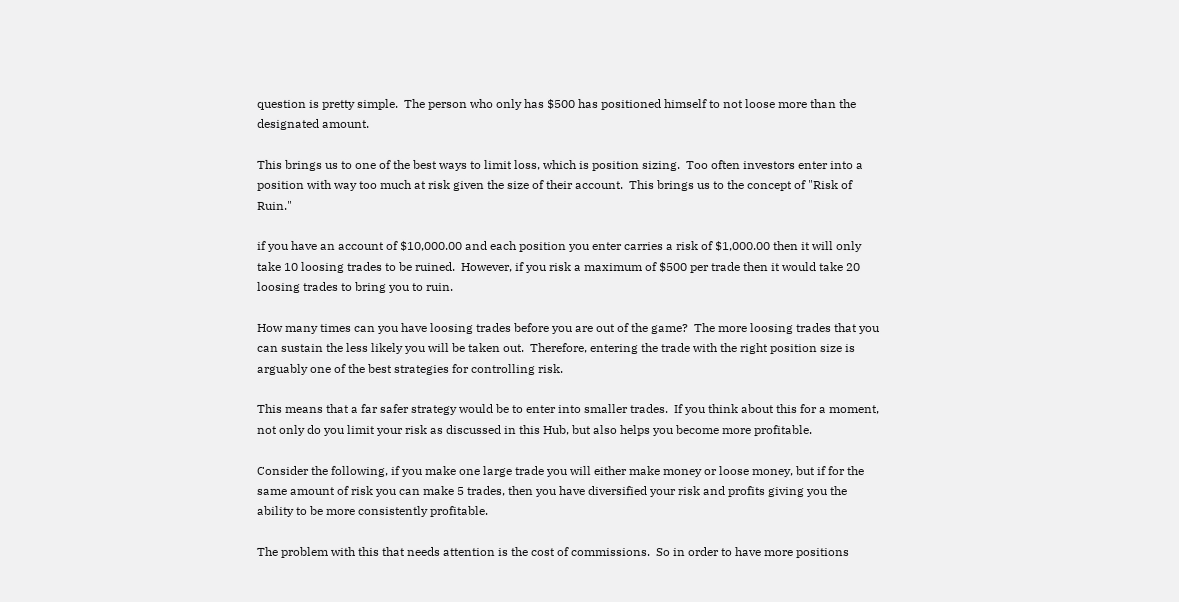question is pretty simple.  The person who only has $500 has positioned himself to not loose more than the designated amount.

This brings us to one of the best ways to limit loss, which is position sizing.  Too often investors enter into a position with way too much at risk given the size of their account.  This brings us to the concept of "Risk of Ruin."

if you have an account of $10,000.00 and each position you enter carries a risk of $1,000.00 then it will only take 10 loosing trades to be ruined.  However, if you risk a maximum of $500 per trade then it would take 20 loosing trades to bring you to ruin.

How many times can you have loosing trades before you are out of the game?  The more loosing trades that you can sustain the less likely you will be taken out.  Therefore, entering the trade with the right position size is arguably one of the best strategies for controlling risk.

This means that a far safer strategy would be to enter into smaller trades.  If you think about this for a moment, not only do you limit your risk as discussed in this Hub, but also helps you become more profitable.

Consider the following, if you make one large trade you will either make money or loose money, but if for the same amount of risk you can make 5 trades, then you have diversified your risk and profits giving you the ability to be more consistently profitable.

The problem with this that needs attention is the cost of commissions.  So in order to have more positions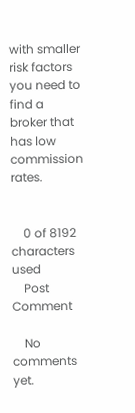with smaller risk factors you need to find a broker that has low commission rates.


    0 of 8192 characters used
    Post Comment

    No comments yet.